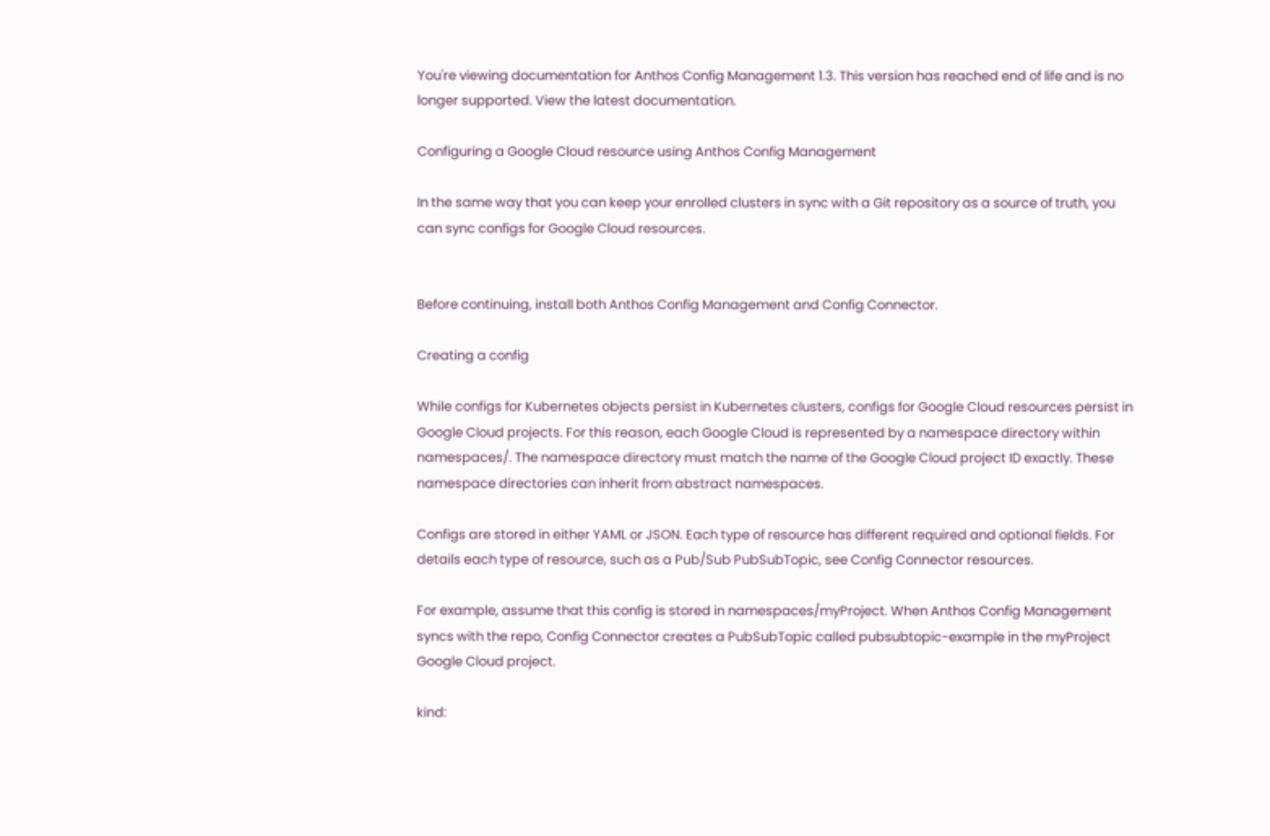You're viewing documentation for Anthos Config Management 1.3. This version has reached end of life and is no longer supported. View the latest documentation.

Configuring a Google Cloud resource using Anthos Config Management

In the same way that you can keep your enrolled clusters in sync with a Git repository as a source of truth, you can sync configs for Google Cloud resources.


Before continuing, install both Anthos Config Management and Config Connector.

Creating a config

While configs for Kubernetes objects persist in Kubernetes clusters, configs for Google Cloud resources persist in Google Cloud projects. For this reason, each Google Cloud is represented by a namespace directory within namespaces/. The namespace directory must match the name of the Google Cloud project ID exactly. These namespace directories can inherit from abstract namespaces.

Configs are stored in either YAML or JSON. Each type of resource has different required and optional fields. For details each type of resource, such as a Pub/Sub PubSubTopic, see Config Connector resources.

For example, assume that this config is stored in namespaces/myProject. When Anthos Config Management syncs with the repo, Config Connector creates a PubSubTopic called pubsubtopic-example in the myProject Google Cloud project.

kind: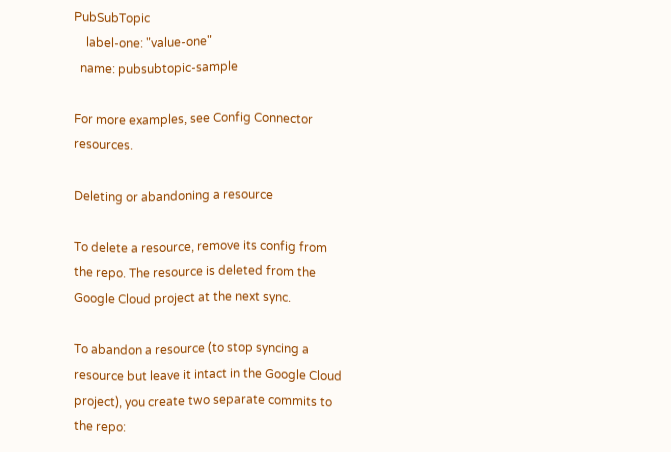PubSubTopic
    label-one: "value-one"
  name: pubsubtopic-sample

For more examples, see Config Connector resources.

Deleting or abandoning a resource

To delete a resource, remove its config from the repo. The resource is deleted from the Google Cloud project at the next sync.

To abandon a resource (to stop syncing a resource but leave it intact in the Google Cloud project), you create two separate commits to the repo: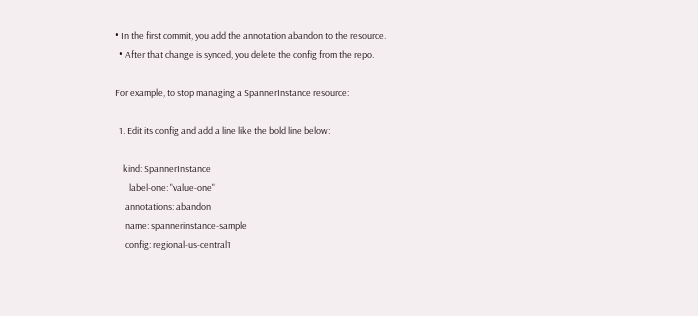• In the first commit, you add the annotation abandon to the resource.
  • After that change is synced, you delete the config from the repo.

For example, to stop managing a SpannerInstance resource:

  1. Edit its config and add a line like the bold line below:

    kind: SpannerInstance
       label-one: "value-one"
     annotations: abandon
     name: spannerinstance-sample
     config: regional-us-central1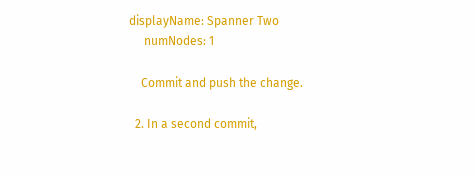displayName: Spanner Two
     numNodes: 1

    Commit and push the change.

  2. In a second commit,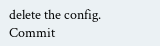delete the config. Commit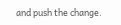and push the change.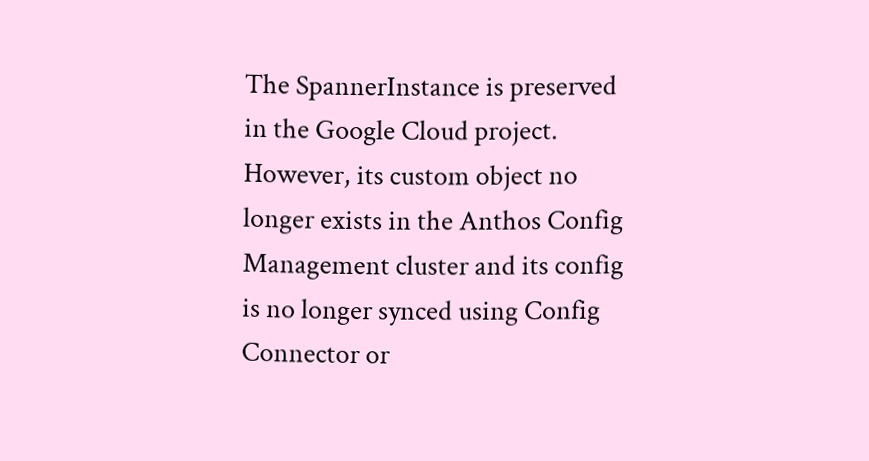The SpannerInstance is preserved in the Google Cloud project. However, its custom object no longer exists in the Anthos Config Management cluster and its config is no longer synced using Config Connector or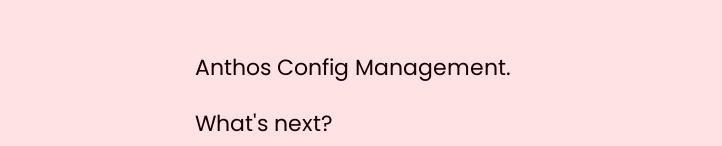Anthos Config Management.

What's next?